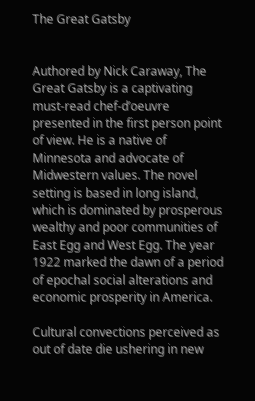The Great Gatsby


Authored by Nick Caraway, The Great Gatsby is a captivating must-read chef-d’oeuvre presented in the first person point of view. He is a native of Minnesota and advocate of Midwestern values. The novel setting is based in long island, which is dominated by prosperous wealthy and poor communities of East Egg and West Egg. The year 1922 marked the dawn of a period of epochal social alterations and economic prosperity in America.

Cultural convections perceived as out of date die ushering in new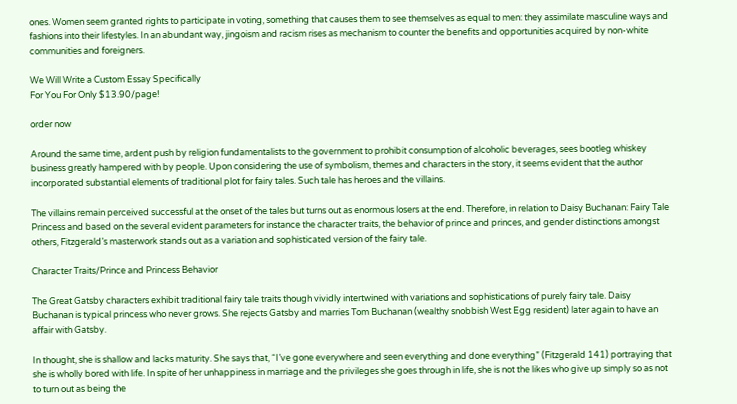ones. Women seem granted rights to participate in voting, something that causes them to see themselves as equal to men: they assimilate masculine ways and fashions into their lifestyles. In an abundant way, jingoism and racism rises as mechanism to counter the benefits and opportunities acquired by non-white communities and foreigners.

We Will Write a Custom Essay Specifically
For You For Only $13.90/page!

order now

Around the same time, ardent push by religion fundamentalists to the government to prohibit consumption of alcoholic beverages, sees bootleg whiskey business greatly hampered with by people. Upon considering the use of symbolism, themes and characters in the story, it seems evident that the author incorporated substantial elements of traditional plot for fairy tales. Such tale has heroes and the villains.

The villains remain perceived successful at the onset of the tales but turns out as enormous losers at the end. Therefore, in relation to Daisy Buchanan: Fairy Tale Princess and based on the several evident parameters for instance the character traits, the behavior of prince and princes, and gender distinctions amongst others, Fitzgerald’s masterwork stands out as a variation and sophisticated version of the fairy tale.

Character Traits/Prince and Princess Behavior

The Great Gatsby characters exhibit traditional fairy tale traits though vividly intertwined with variations and sophistications of purely fairy tale. Daisy Buchanan is typical princess who never grows. She rejects Gatsby and marries Tom Buchanan (wealthy snobbish West Egg resident) later again to have an affair with Gatsby.

In thought, she is shallow and lacks maturity. She says that, “I’ve gone everywhere and seen everything and done everything” (Fitzgerald 141) portraying that she is wholly bored with life. In spite of her unhappiness in marriage and the privileges she goes through in life, she is not the likes who give up simply so as not to turn out as being the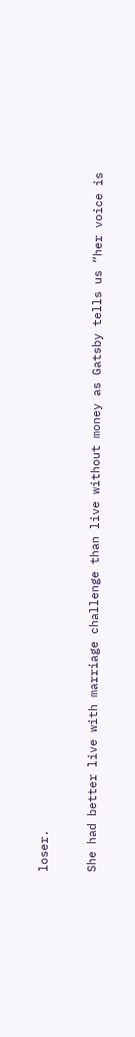loser.

She had better live with marriage challenge than live without money as Gatsby tells us “her voice is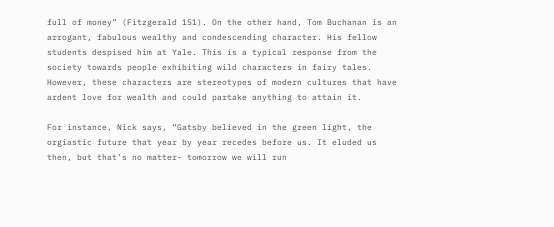full of money” (Fitzgerald 151). On the other hand, Tom Buchanan is an arrogant, fabulous wealthy and condescending character. His fellow students despised him at Yale. This is a typical response from the society towards people exhibiting wild characters in fairy tales. However, these characters are stereotypes of modern cultures that have ardent love for wealth and could partake anything to attain it.

For instance, Nick says, “Gatsby believed in the green light, the orgiastic future that year by year recedes before us. It eluded us then, but that’s no matter- tomorrow we will run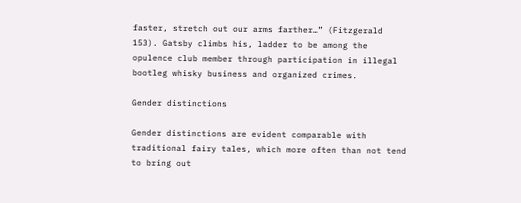faster, stretch out our arms farther…” (Fitzgerald 153). Gatsby climbs his, ladder to be among the opulence club member through participation in illegal bootleg whisky business and organized crimes.

Gender distinctions

Gender distinctions are evident comparable with traditional fairy tales, which more often than not tend to bring out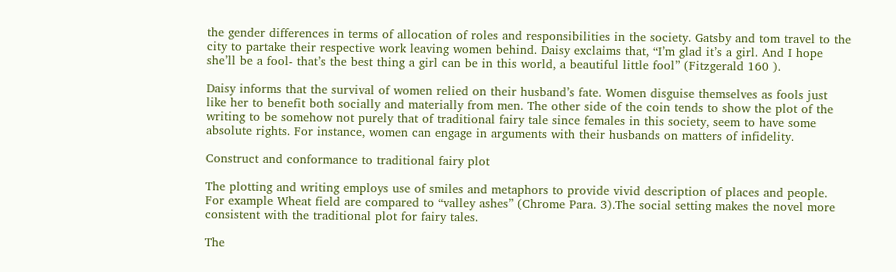the gender differences in terms of allocation of roles and responsibilities in the society. Gatsby and tom travel to the city to partake their respective work leaving women behind. Daisy exclaims that, “I’m glad it’s a girl. And I hope she’ll be a fool- that’s the best thing a girl can be in this world, a beautiful little fool” (Fitzgerald 160 ).

Daisy informs that the survival of women relied on their husband’s fate. Women disguise themselves as fools just like her to benefit both socially and materially from men. The other side of the coin tends to show the plot of the writing to be somehow not purely that of traditional fairy tale since females in this society, seem to have some absolute rights. For instance, women can engage in arguments with their husbands on matters of infidelity.

Construct and conformance to traditional fairy plot

The plotting and writing employs use of smiles and metaphors to provide vivid description of places and people. For example Wheat field are compared to “valley ashes” (Chrome Para. 3).The social setting makes the novel more consistent with the traditional plot for fairy tales.

The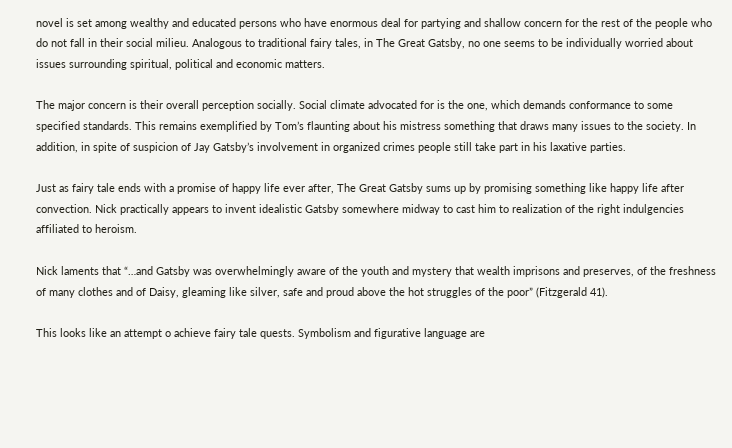novel is set among wealthy and educated persons who have enormous deal for partying and shallow concern for the rest of the people who do not fall in their social milieu. Analogous to traditional fairy tales, in The Great Gatsby, no one seems to be individually worried about issues surrounding spiritual, political and economic matters.

The major concern is their overall perception socially. Social climate advocated for is the one, which demands conformance to some specified standards. This remains exemplified by Tom’s flaunting about his mistress something that draws many issues to the society. In addition, in spite of suspicion of Jay Gatsby’s involvement in organized crimes people still take part in his laxative parties.

Just as fairy tale ends with a promise of happy life ever after, The Great Gatsby sums up by promising something like happy life after convection. Nick practically appears to invent idealistic Gatsby somewhere midway to cast him to realization of the right indulgencies affiliated to heroism.

Nick laments that “…and Gatsby was overwhelmingly aware of the youth and mystery that wealth imprisons and preserves, of the freshness of many clothes and of Daisy, gleaming like silver, safe and proud above the hot struggles of the poor” (Fitzgerald 41).

This looks like an attempt o achieve fairy tale quests. Symbolism and figurative language are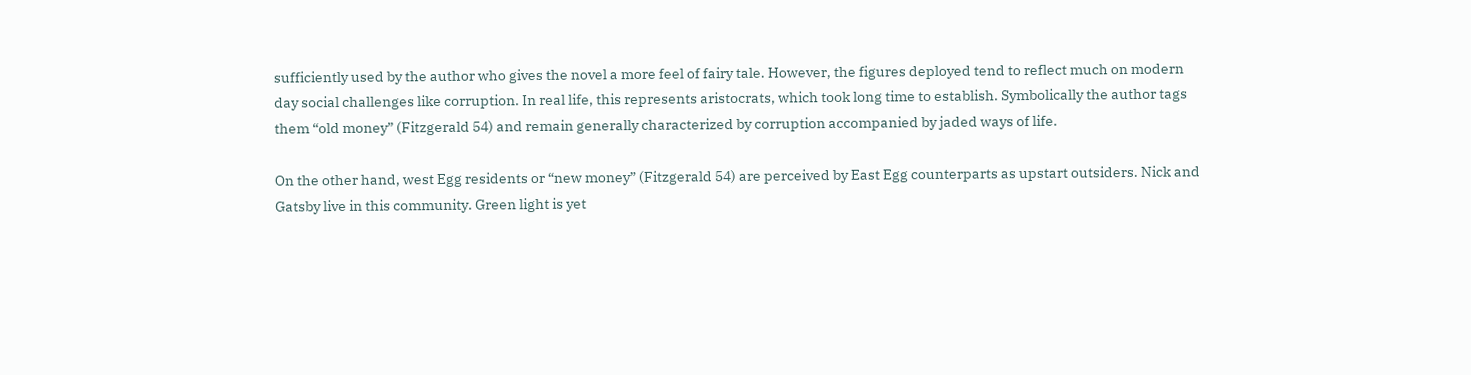sufficiently used by the author who gives the novel a more feel of fairy tale. However, the figures deployed tend to reflect much on modern day social challenges like corruption. In real life, this represents aristocrats, which took long time to establish. Symbolically the author tags them “old money” (Fitzgerald 54) and remain generally characterized by corruption accompanied by jaded ways of life.

On the other hand, west Egg residents or “new money” (Fitzgerald 54) are perceived by East Egg counterparts as upstart outsiders. Nick and Gatsby live in this community. Green light is yet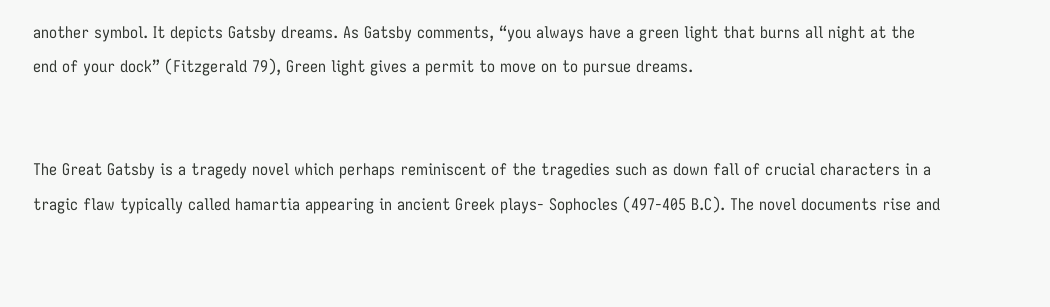another symbol. It depicts Gatsby dreams. As Gatsby comments, “you always have a green light that burns all night at the end of your dock” (Fitzgerald 79), Green light gives a permit to move on to pursue dreams.


The Great Gatsby is a tragedy novel which perhaps reminiscent of the tragedies such as down fall of crucial characters in a tragic flaw typically called hamartia appearing in ancient Greek plays- Sophocles (497-405 B.C). The novel documents rise and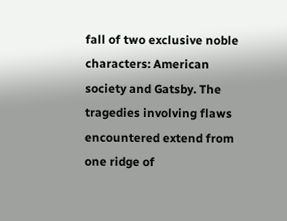fall of two exclusive noble characters: American society and Gatsby. The tragedies involving flaws encountered extend from one ridge of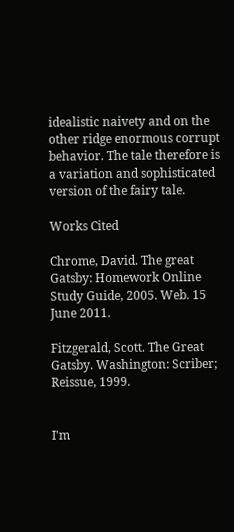idealistic naivety and on the other ridge enormous corrupt behavior. The tale therefore is a variation and sophisticated version of the fairy tale.

Works Cited

Chrome, David. The great Gatsby: Homework Online Study Guide, 2005. Web. 15 June 2011.

Fitzgerald, Scott. The Great Gatsby. Washington: Scriber; Reissue, 1999.


I'm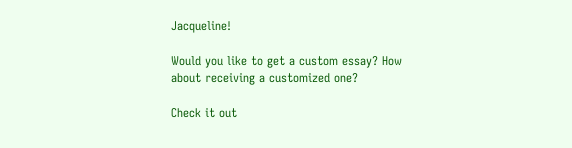Jacqueline!

Would you like to get a custom essay? How about receiving a customized one?

Check it out